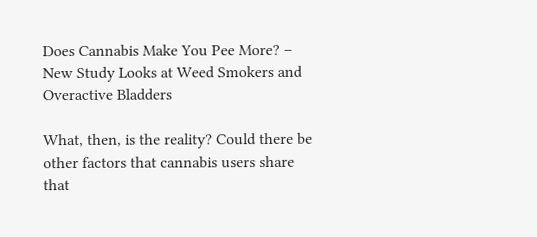Does Cannabis Make You Pee More? – New Study Looks at Weed Smokers and Overactive Bladders

What, then, is the reality? Could there be other factors that cannabis users share that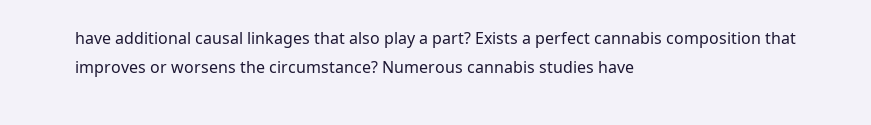have additional causal linkages that also play a part? Exists a perfect cannabis composition that improves or worsens the circumstance? Numerous cannabis studies have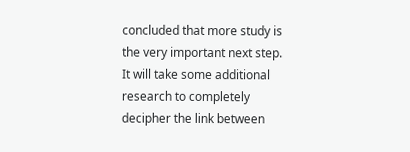concluded that more study is the very important next step. It will take some additional research to completely decipher the link between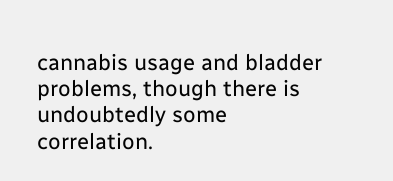cannabis usage and bladder problems, though there is undoubtedly some correlation.